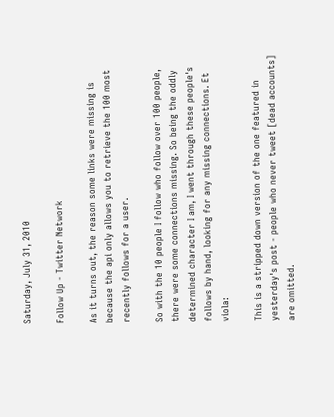Saturday, July 31, 2010

Follow Up - Twitter Network

As it turns out, the reason some links were missing is because the api only allows you to retrieve the 100 most recently follows for a user.

So with the 10 people I follow who follow over 100 people, there were some connections missing. So being the oddly determined character I am, I went through these people's follows by hand, looking for any missing connections. Et viola:

This is a stripped down version of the one featured in yesterday's post - people who never tweet [dead accounts] are omitted.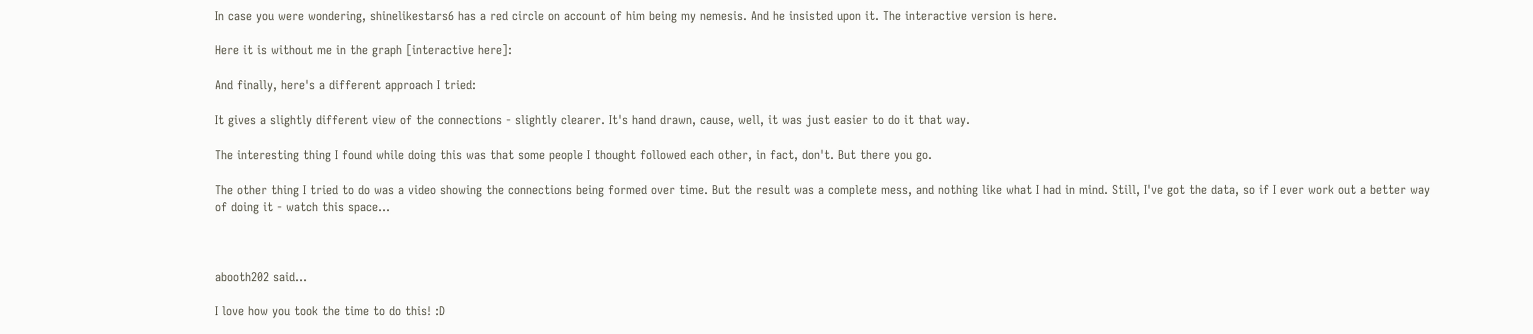In case you were wondering, shinelikestars6 has a red circle on account of him being my nemesis. And he insisted upon it. The interactive version is here.

Here it is without me in the graph [interactive here]:

And finally, here's a different approach I tried:

It gives a slightly different view of the connections - slightly clearer. It's hand drawn, cause, well, it was just easier to do it that way.

The interesting thing I found while doing this was that some people I thought followed each other, in fact, don't. But there you go.

The other thing I tried to do was a video showing the connections being formed over time. But the result was a complete mess, and nothing like what I had in mind. Still, I've got the data, so if I ever work out a better way of doing it - watch this space...



abooth202 said...

I love how you took the time to do this! :D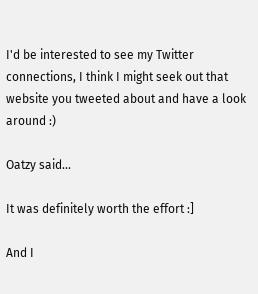I'd be interested to see my Twitter connections, I think I might seek out that website you tweeted about and have a look around :)

Oatzy said...

It was definitely worth the effort :]

And I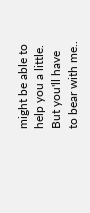might be able to help you a little. But you'll have to bear with me..